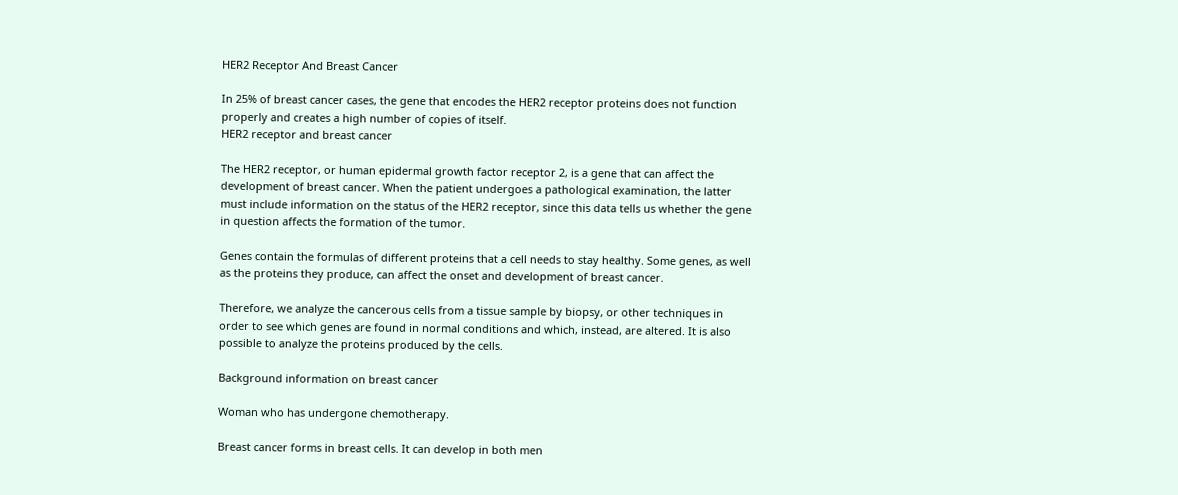HER2 Receptor And Breast Cancer

In 25% of breast cancer cases, the gene that encodes the HER2 receptor proteins does not function properly and creates a high number of copies of itself.
HER2 receptor and breast cancer

The HER2 receptor, or human epidermal growth factor receptor 2, is a gene that can affect the development of breast cancer. When the patient undergoes a pathological examination, the latter must include information on the status of the HER2 receptor, since this data tells us whether the gene in question affects the formation of the tumor.

Genes contain the formulas of different proteins that a cell needs to stay healthy. Some genes, as well as the proteins they produce, can affect the onset and development of breast cancer.

Therefore, we analyze the cancerous cells from a tissue sample by biopsy, or other techniques in order to see which genes are found in normal conditions and which, instead, are altered. It is also possible to analyze the proteins produced by the cells.

Background information on breast cancer

Woman who has undergone chemotherapy.

Breast cancer forms in breast cells. It can develop in both men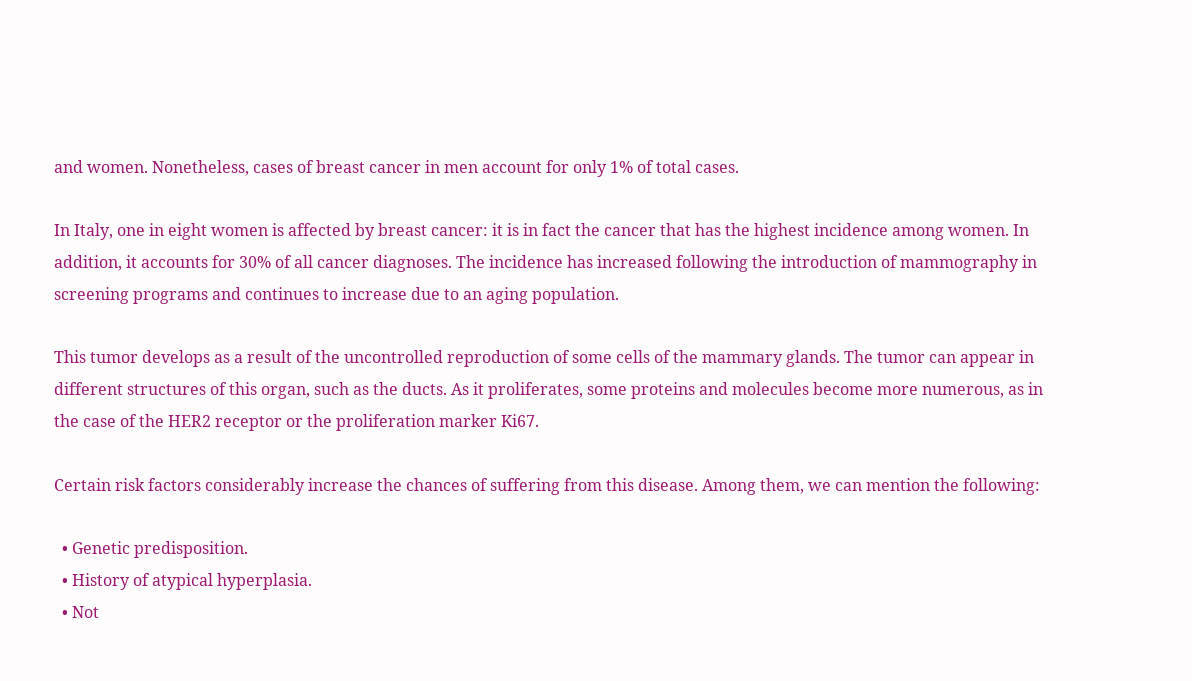and women. Nonetheless, cases of breast cancer in men account for only 1% of total cases.

In Italy, one in eight women is affected by breast cancer: it is in fact the cancer that has the highest incidence among women. In addition, it accounts for 30% of all cancer diagnoses. The incidence has increased following the introduction of mammography in screening programs and continues to increase due to an aging population.

This tumor develops as a result of the uncontrolled reproduction of some cells of the mammary glands. The tumor can appear in different structures of this organ, such as the ducts. As it proliferates, some proteins and molecules become more numerous, as in the case of the HER2 receptor or the proliferation marker Ki67.

Certain risk factors considerably increase the chances of suffering from this disease. Among them, we can mention the following:

  • Genetic predisposition.
  • History of atypical hyperplasia.
  • Not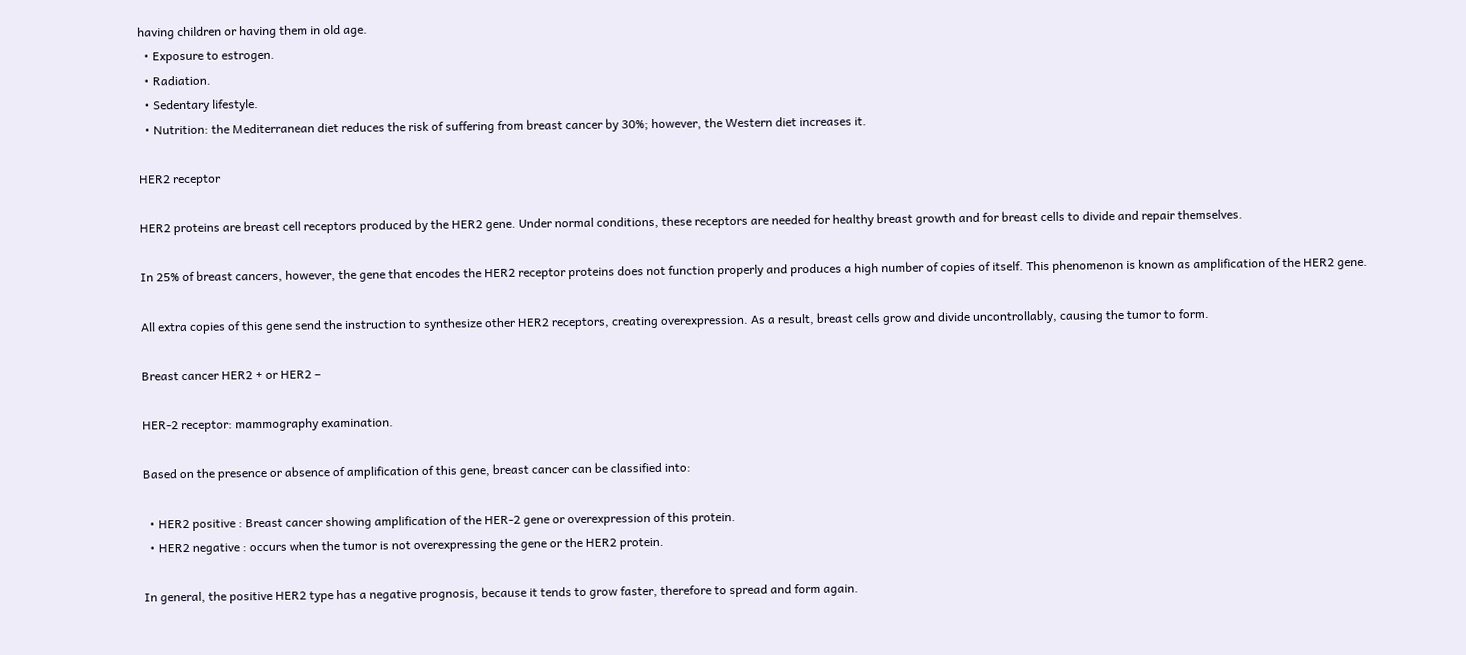having children or having them in old age.
  • Exposure to estrogen.
  • Radiation.
  • Sedentary lifestyle.
  • Nutrition: the Mediterranean diet reduces the risk of suffering from breast cancer by 30%; however, the Western diet increases it.

HER2 receptor

HER2 proteins are breast cell receptors produced by the HER2 gene. Under normal conditions, these receptors are needed for healthy breast growth and for breast cells to divide and repair themselves.

In 25% of breast cancers, however, the gene that encodes the HER2 receptor proteins does not function properly and produces a high number of copies of itself. This phenomenon is known as amplification of the HER2 gene.

All extra copies of this gene send the instruction to synthesize other HER2 receptors, creating overexpression. As a result, breast cells grow and divide uncontrollably, causing the tumor to form.

Breast cancer HER2 + or HER2 –

HER-2 receptor: mammography examination.

Based on the presence or absence of amplification of this gene, breast cancer can be classified into:

  • HER2 positive : Breast cancer showing amplification of the HER-2 gene or overexpression of this protein.
  • HER2 negative : occurs when the tumor is not overexpressing the gene or the HER2 protein.

In general, the positive HER2 type has a negative prognosis, because it tends to grow faster, therefore to spread and form again.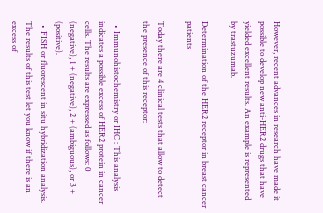However, recent advances in research have made it possible to develop new anti-HER2 drugs that have yielded excellent results. An example is represented by trastuzumab.

Determination of the HER2 receptor in breast cancer patients

Today there are 4 clinical tests that allow to detect the presence of this receptor:

  • Immunohistochemistry or IHC : This analysis indicates a possible excess of HER2 protein in cancer cells. The results are expressed as follows: 0 (negative), 1 + (negative), 2 + (ambiguous), or 3 + (positive).
  • FISH or fluorescent in situ hybridization analysis. The results of this test let you know if there is an excess of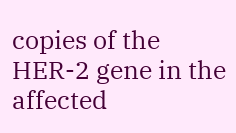copies of the HER-2 gene in the affected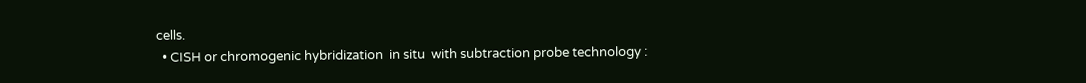cells.
  • CISH or chromogenic hybridization  in situ  with subtraction probe technology :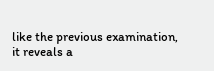like the previous examination, it reveals a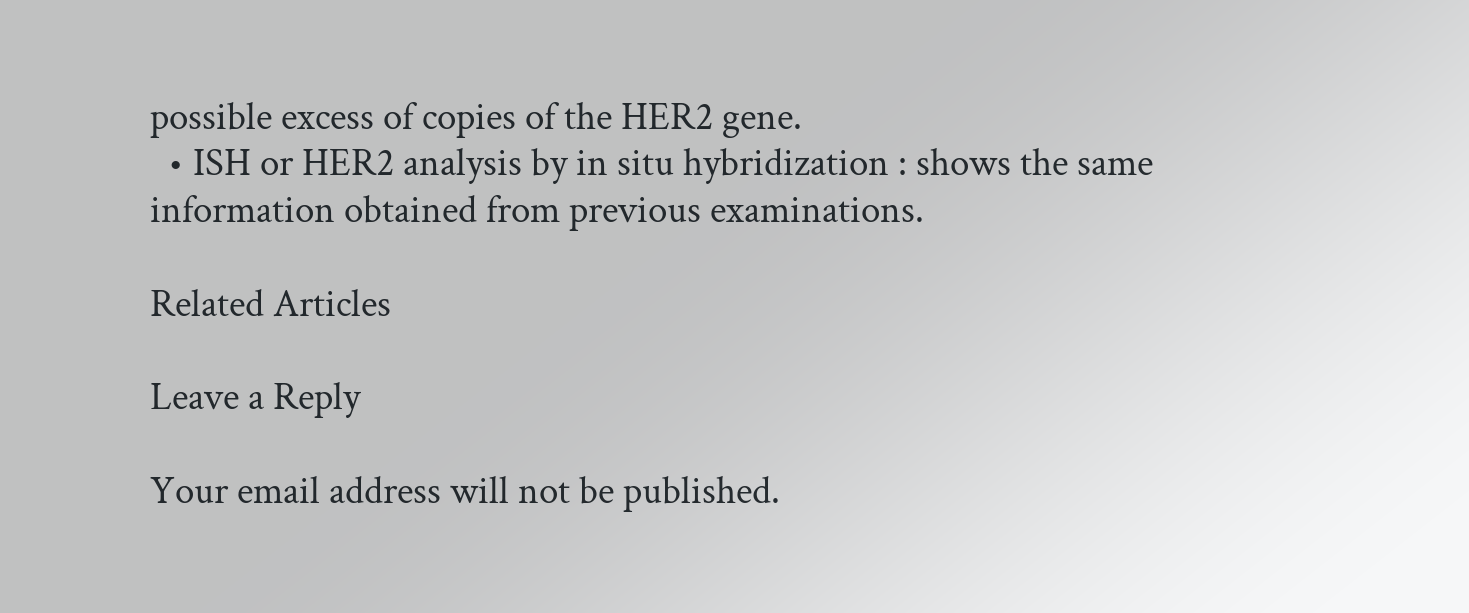possible excess of copies of the HER2 gene.
  • ISH or HER2 analysis by in situ hybridization : shows the same information obtained from previous examinations.

Related Articles

Leave a Reply

Your email address will not be published.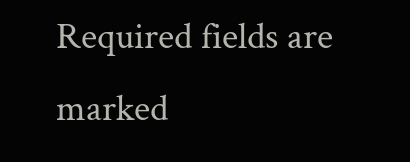Required fields are marked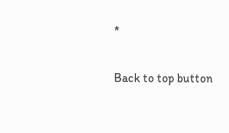*

Back to top button